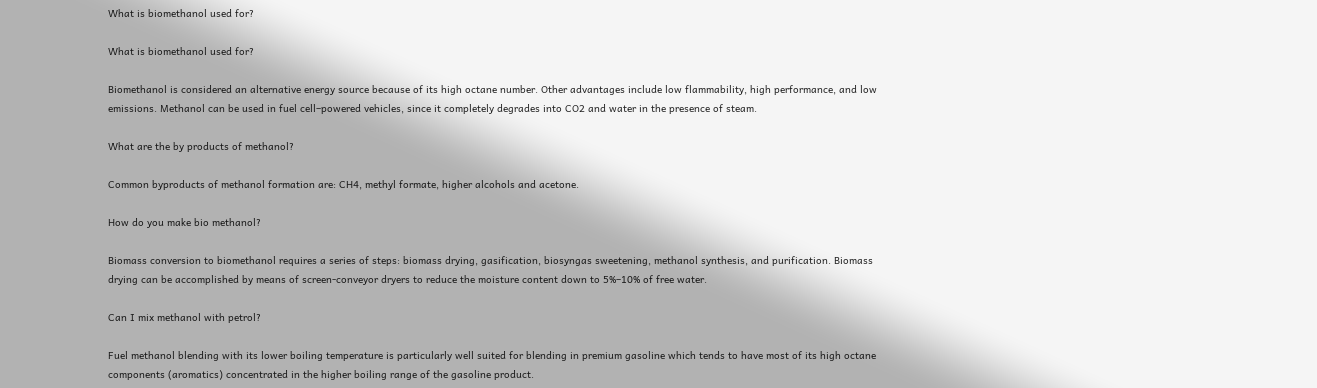What is biomethanol used for?

What is biomethanol used for?

Biomethanol is considered an alternative energy source because of its high octane number. Other advantages include low flammability, high performance, and low emissions. Methanol can be used in fuel cell–powered vehicles, since it completely degrades into CO2 and water in the presence of steam.

What are the by products of methanol?

Common byproducts of methanol formation are: CH4, methyl formate, higher alcohols and acetone.

How do you make bio methanol?

Biomass conversion to biomethanol requires a series of steps: biomass drying, gasification, biosyngas sweetening, methanol synthesis, and purification. Biomass drying can be accomplished by means of screen-conveyor dryers to reduce the moisture content down to 5%–10% of free water.

Can I mix methanol with petrol?

Fuel methanol blending with its lower boiling temperature is particularly well suited for blending in premium gasoline which tends to have most of its high octane components (aromatics) concentrated in the higher boiling range of the gasoline product.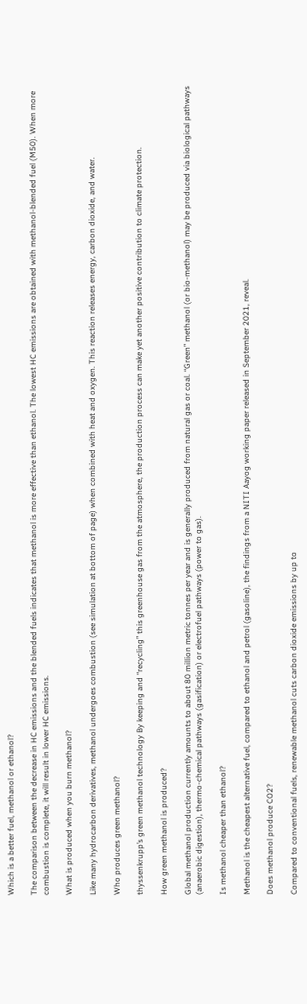Which is a better fuel, methanol or ethanol?

The comparison between the decrease in HC emissions and the blended fuels indicates that methanol is more effective than ethanol. The lowest HC emissions are obtained with methanol-blended fuel (M50). When more combustion is complete, it will result in lower HC emissions.

What is produced when you burn methanol?

Like many hydrocarbon derivatives, methanol undergoes combustion (see simulation at bottom of page) when combined with heat and oxygen. This reaction releases energy, carbon dioxide, and water.

Who produces green methanol?

thyssenkrupp’s green methanol technology By keeping and “recycling” this greenhouse gas from the atmosphere, the production process can make yet another positive contribution to climate protection.

How green methanol is produced?

Global methanol production currently amounts to about 80 million metric tonnes per year and is generally produced from natural gas or coal. “Green” methanol (or bio-methanol) may be produced via biological pathways (anaerobic digestion), thermo-chemical pathways (gasification) or electrofuel pathways (power to gas).

Is methanol cheaper than ethanol?

Methanol is the cheapest alternative fuel, compared to ethanol and petrol (gasoline), the findings from a NITI Aayog working paper released in September 2021, reveal.

Does methanol produce CO2?

Compared to conventional fuels, renewable methanol cuts carbon dioxide emissions by up to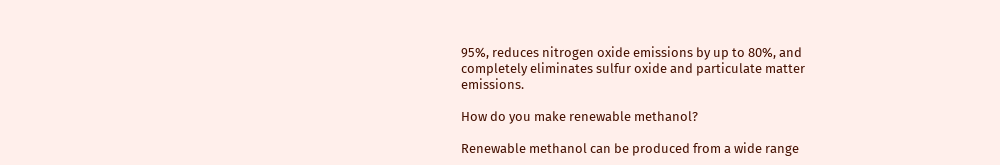95%, reduces nitrogen oxide emissions by up to 80%, and completely eliminates sulfur oxide and particulate matter emissions.

How do you make renewable methanol?

Renewable methanol can be produced from a wide range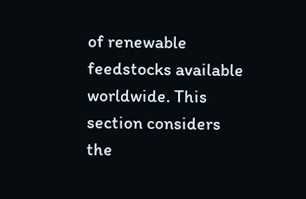of renewable feedstocks available worldwide. This section considers the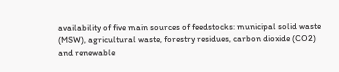availability of five main sources of feedstocks: municipal solid waste (MSW), agricultural waste, forestry residues, carbon dioxide (CO2) and renewable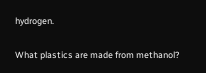hydrogen.

What plastics are made from methanol?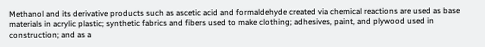Methanol and its derivative products such as ascetic acid and formaldehyde created via chemical reactions are used as base materials in acrylic plastic; synthetic fabrics and fibers used to make clothing; adhesives, paint, and plywood used in construction; and as a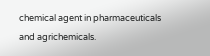chemical agent in pharmaceuticals and agrichemicals.